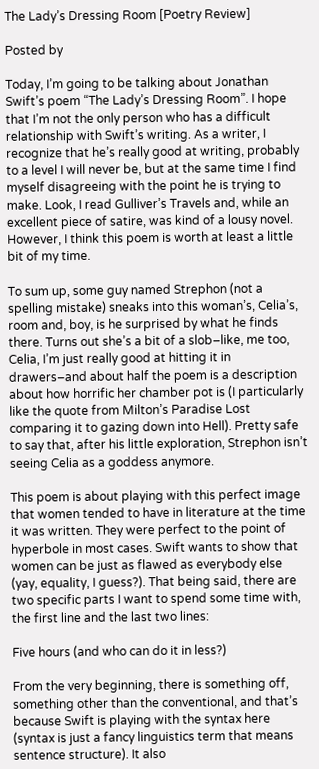The Lady’s Dressing Room [Poetry Review]

Posted by

Today, I’m going to be talking about Jonathan Swift’s poem “The Lady’s Dressing Room”. I hope that I’m not the only person who has a difficult relationship with Swift’s writing. As a writer, I recognize that he’s really good at writing, probably to a level I will never be, but at the same time I find myself disagreeing with the point he is trying to make. Look, I read Gulliver’s Travels and, while an excellent piece of satire, was kind of a lousy novel. However, I think this poem is worth at least a little bit of my time.

To sum up, some guy named Strephon (not a spelling mistake) sneaks into this woman’s, Celia’s, room and, boy, is he surprised by what he finds there. Turns out she’s a bit of a slob–like, me too, Celia, I’m just really good at hitting it in drawers–and about half the poem is a description about how horrific her chamber pot is (I particularly like the quote from Milton’s Paradise Lost comparing it to gazing down into Hell). Pretty safe to say that, after his little exploration, Strephon isn’t seeing Celia as a goddess anymore.

This poem is about playing with this perfect image that women tended to have in literature at the time it was written. They were perfect to the point of hyperbole in most cases. Swift wants to show that women can be just as flawed as everybody else (yay, equality, I guess?). That being said, there are two specific parts I want to spend some time with, the first line and the last two lines:

Five hours (and who can do it in less?)

From the very beginning, there is something off, something other than the conventional, and that’s because Swift is playing with the syntax here (syntax is just a fancy linguistics term that means sentence structure). It also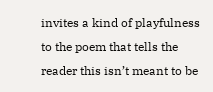invites a kind of playfulness to the poem that tells the reader this isn’t meant to be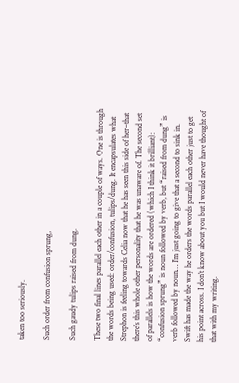taken too seriously.

Such order from confusion sprung,

Such gaudy tulips raised from dung.

These two final lines parallel each other in a couple of ways. One is through the words being used: order/confusion, tulips/dung. It encapsulates what Strephon is feeling towards Celia now that he has seen this side of her–that there’s this whole other personality that he was unaware of. The second set of parallels is how the words are ordered (which I think it brilliant): “confusion sprung” is noun followed by verb, but “raised from dung” is verb followed by noun… I’m just going to give that a second to sink in. Swift has made the way he orders the words parallel each other just to get his point across. I don’t know about you but I would never have thought of that with my writing.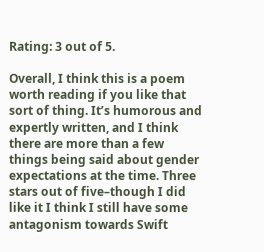Rating: 3 out of 5.

Overall, I think this is a poem worth reading if you like that sort of thing. It’s humorous and expertly written, and I think there are more than a few things being said about gender expectations at the time. Three stars out of five–though I did like it I think I still have some antagonism towards Swift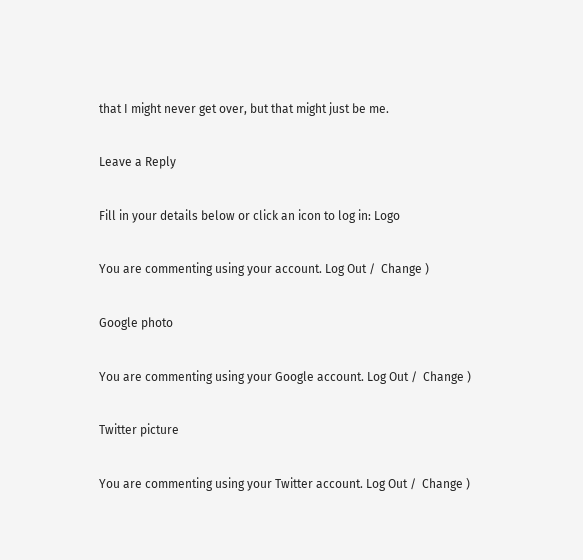that I might never get over, but that might just be me.

Leave a Reply

Fill in your details below or click an icon to log in: Logo

You are commenting using your account. Log Out /  Change )

Google photo

You are commenting using your Google account. Log Out /  Change )

Twitter picture

You are commenting using your Twitter account. Log Out /  Change )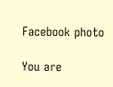Facebook photo

You are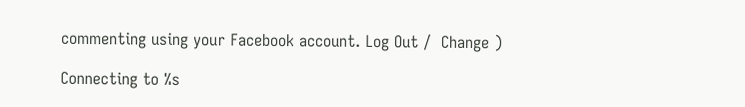commenting using your Facebook account. Log Out /  Change )

Connecting to %s